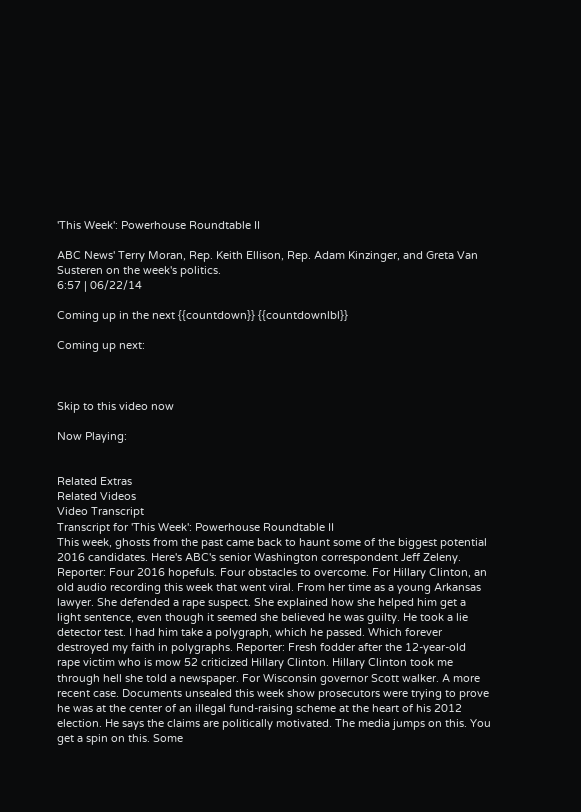'This Week': Powerhouse Roundtable II

ABC News' Terry Moran, Rep. Keith Ellison, Rep. Adam Kinzinger, and Greta Van Susteren on the week's politics.
6:57 | 06/22/14

Coming up in the next {{countdown}} {{countdownlbl}}

Coming up next:



Skip to this video now

Now Playing:


Related Extras
Related Videos
Video Transcript
Transcript for 'This Week': Powerhouse Roundtable II
This week, ghosts from the past came back to haunt some of the biggest potential 2016 candidates. Here's ABC's senior Washington correspondent Jeff Zeleny. Reporter: Four 2016 hopefuls. Four obstacles to overcome. For Hillary Clinton, an old audio recording this week that went viral. From her time as a young Arkansas lawyer. She defended a rape suspect. She explained how she helped him get a light sentence, even though it seemed she believed he was guilty. He took a lie detector test. I had him take a polygraph, which he passed. Which forever destroyed my faith in polygraphs. Reporter: Fresh fodder after the 12-year-old rape victim who is mow 52 criticized Hillary Clinton. Hillary Clinton took me through hell she told a newspaper. For Wisconsin governor Scott walker. A more recent case. Documents unsealed this week show prosecutors were trying to prove he was at the center of an illegal fund-raising scheme at the heart of his 2012 election. He says the claims are politically motivated. The media jumps on this. You get a spin on this. Some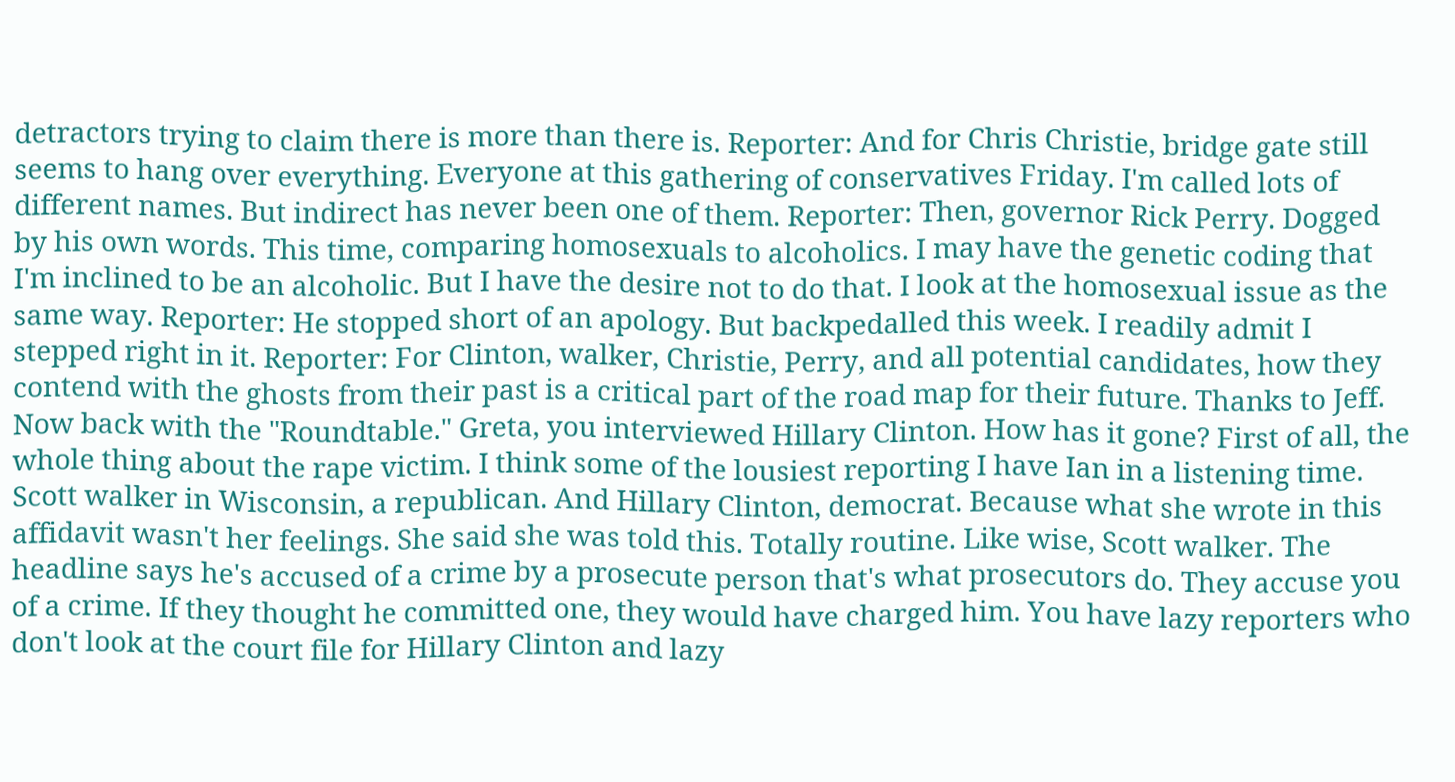detractors trying to claim there is more than there is. Reporter: And for Chris Christie, bridge gate still seems to hang over everything. Everyone at this gathering of conservatives Friday. I'm called lots of different names. But indirect has never been one of them. Reporter: Then, governor Rick Perry. Dogged by his own words. This time, comparing homosexuals to alcoholics. I may have the genetic coding that I'm inclined to be an alcoholic. But I have the desire not to do that. I look at the homosexual issue as the same way. Reporter: He stopped short of an apology. But backpedalled this week. I readily admit I stepped right in it. Reporter: For Clinton, walker, Christie, Perry, and all potential candidates, how they contend with the ghosts from their past is a critical part of the road map for their future. Thanks to Jeff. Now back with the "Roundtable." Greta, you interviewed Hillary Clinton. How has it gone? First of all, the whole thing about the rape victim. I think some of the lousiest reporting I have Ian in a listening time. Scott walker in Wisconsin, a republican. And Hillary Clinton, democrat. Because what she wrote in this affidavit wasn't her feelings. She said she was told this. Totally routine. Like wise, Scott walker. The headline says he's accused of a crime by a prosecute person that's what prosecutors do. They accuse you of a crime. If they thought he committed one, they would have charged him. You have lazy reporters who don't look at the court file for Hillary Clinton and lazy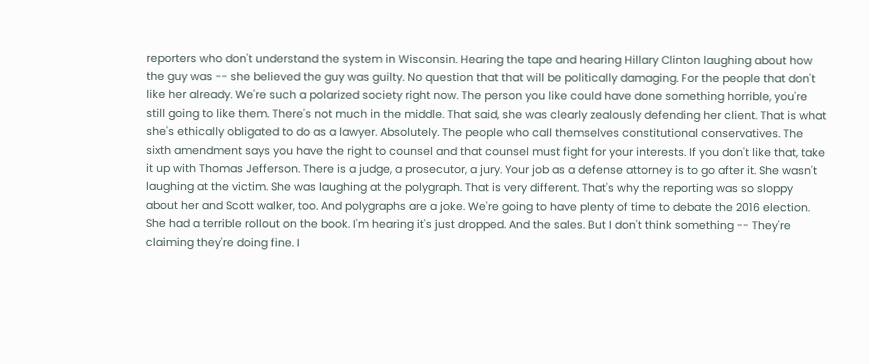reporters who don't understand the system in Wisconsin. Hearing the tape and hearing Hillary Clinton laughing about how the guy was -- she believed the guy was guilty. No question that that will be politically damaging. For the people that don't like her already. We're such a polarized society right now. The person you like could have done something horrible, you're still going to like them. There's not much in the middle. That said, she was clearly zealously defending her client. That is what she's ethically obligated to do as a lawyer. Absolutely. The people who call themselves constitutional conservatives. The sixth amendment says you have the right to counsel and that counsel must fight for your interests. If you don't like that, take it up with Thomas Jefferson. There is a judge, a prosecutor, a jury. Your job as a defense attorney is to go after it. She wasn't laughing at the victim. She was laughing at the polygraph. That is very different. That's why the reporting was so sloppy about her and Scott walker, too. And polygraphs are a joke. We're going to have plenty of time to debate the 2016 election. She had a terrible rollout on the book. I'm hearing it's just dropped. And the sales. But I don't think something -- They're claiming they're doing fine. I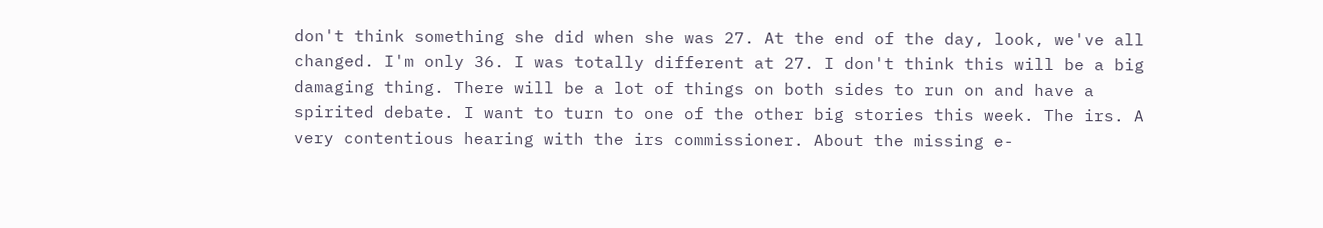don't think something she did when she was 27. At the end of the day, look, we've all changed. I'm only 36. I was totally different at 27. I don't think this will be a big damaging thing. There will be a lot of things on both sides to run on and have a spirited debate. I want to turn to one of the other big stories this week. The irs. A very contentious hearing with the irs commissioner. About the missing e-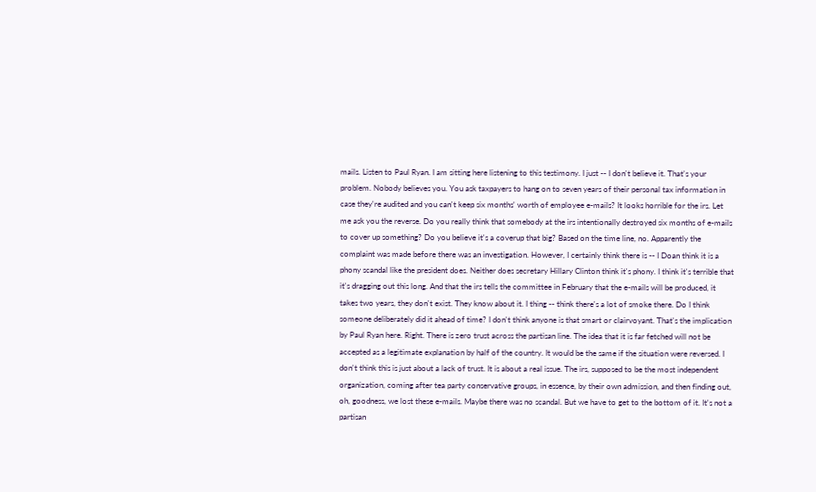mails. Listen to Paul Ryan. I am sitting here listening to this testimony. I just -- I don't believe it. That's your problem. Nobody believes you. You ask taxpayers to hang on to seven years of their personal tax information in case they're audited and you can't keep six months' worth of employee e-mails? It looks horrible for the irs. Let me ask you the reverse. Do you really think that somebody at the irs intentionally destroyed six months of e-mails to cover up something? Do you believe it's a coverup that big? Based on the time line, no. Apparently the complaint was made before there was an investigation. However, I certainly think there is -- I Doan think it is a phony scandal like the president does. Neither does secretary Hillary Clinton think it's phony. I think it's terrible that it's dragging out this long. And that the irs tells the committee in February that the e-mails will be produced, it takes two years, they don't exist. They know about it. I thing -- think there's a lot of smoke there. Do I think someone deliberately did it ahead of time? I don't think anyone is that smart or clairvoyant. That's the implication by Paul Ryan here. Right. There is zero trust across the partisan line. The idea that it is far fetched will not be accepted as a legitimate explanation by half of the country. It would be the same if the situation were reversed. I don't think this is just about a lack of trust. It is about a real issue. The irs, supposed to be the most independent organization, coming after tea party conservative groups, in essence, by their own admission, and then finding out, oh, goodness, we lost these e-mails. Maybe there was no scandal. But we have to get to the bottom of it. It's not a partisan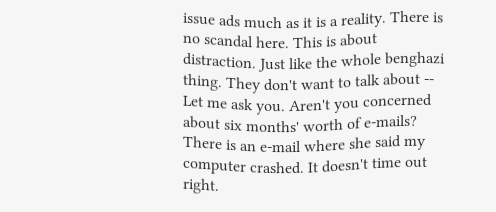issue ads much as it is a reality. There is no scandal here. This is about distraction. Just like the whole benghazi thing. They don't want to talk about -- Let me ask you. Aren't you concerned about six months' worth of e-mails? There is an e-mail where she said my computer crashed. It doesn't time out right.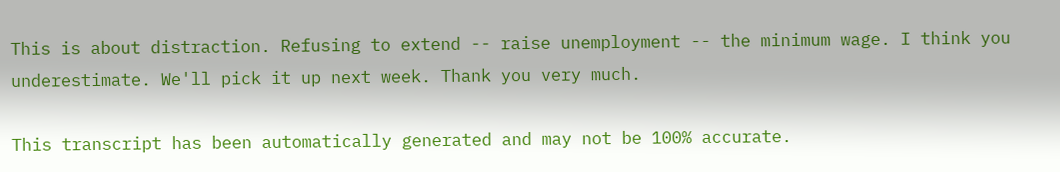This is about distraction. Refusing to extend -- raise unemployment -- the minimum wage. I think you underestimate. We'll pick it up next week. Thank you very much.

This transcript has been automatically generated and may not be 100% accurate.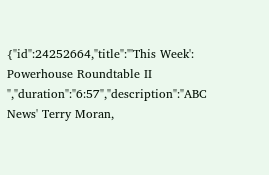{"id":24252664,"title":"'This Week': Powerhouse Roundtable II ","duration":"6:57","description":"ABC News' Terry Moran,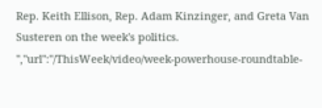Rep. Keith Ellison, Rep. Adam Kinzinger, and Greta Van Susteren on the week's politics. ","url":"/ThisWeek/video/week-powerhouse-roundtable-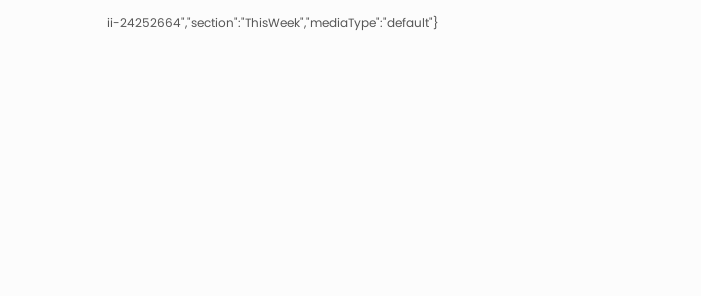ii-24252664","section":"ThisWeek","mediaType":"default"}